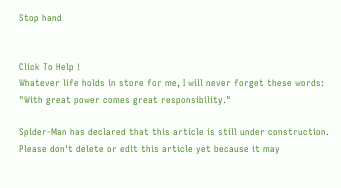Stop hand


Click To Help !
Whatever life holds in store for me, I will never forget these words: "With great power comes great responsibility."

Spider-Man has declared that this article is still under construction.
Please don't delete or edit this article yet because it may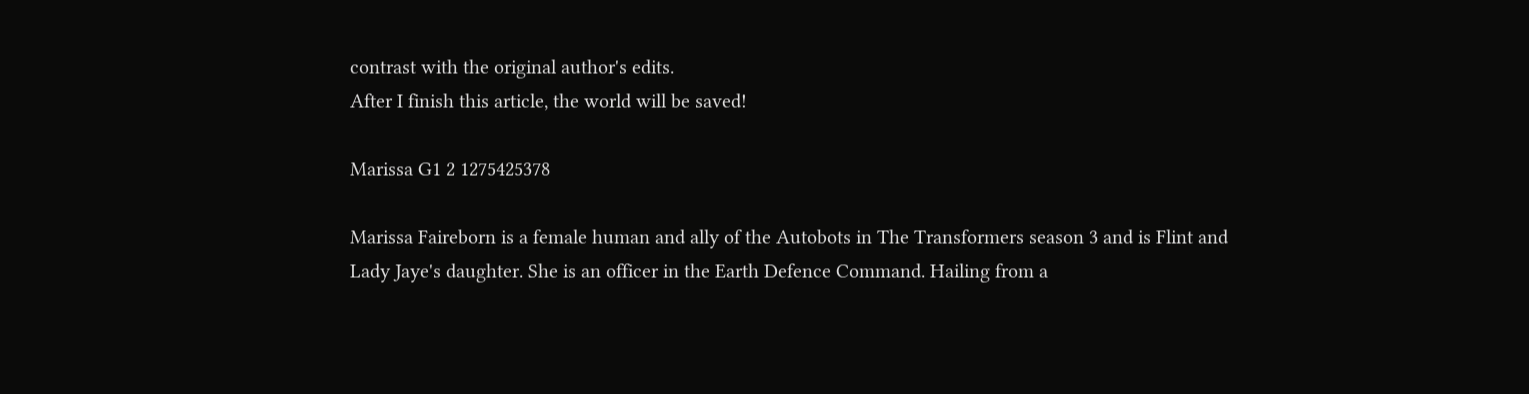contrast with the original author's edits.
After I finish this article, the world will be saved!

Marissa G1 2 1275425378

Marissa Faireborn is a female human and ally of the Autobots in The Transformers season 3 and is Flint and Lady Jaye's daughter. She is an officer in the Earth Defence Command. Hailing from a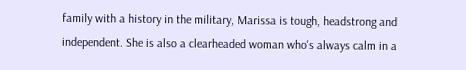family with a history in the military, Marissa is tough, headstrong and independent. She is also a clearheaded woman who's always calm in a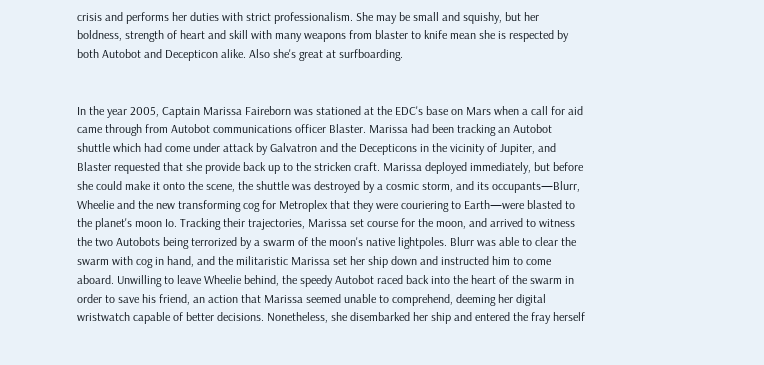crisis and performs her duties with strict professionalism. She may be small and squishy, but her boldness, strength of heart and skill with many weapons from blaster to knife mean she is respected by both Autobot and Decepticon alike. Also she's great at surfboarding.


In the year 2005, Captain Marissa Faireborn was stationed at the EDC's base on Mars when a call for aid came through from Autobot communications officer Blaster. Marissa had been tracking an Autobot shuttle which had come under attack by Galvatron and the Decepticons in the vicinity of Jupiter, and Blaster requested that she provide back up to the stricken craft. Marissa deployed immediately, but before she could make it onto the scene, the shuttle was destroyed by a cosmic storm, and its occupants—Blurr, Wheelie and the new transforming cog for Metroplex that they were couriering to Earth—were blasted to the planet's moon Io. Tracking their trajectories, Marissa set course for the moon, and arrived to witness the two Autobots being terrorized by a swarm of the moon's native lightpoles. Blurr was able to clear the swarm with cog in hand, and the militaristic Marissa set her ship down and instructed him to come aboard. Unwilling to leave Wheelie behind, the speedy Autobot raced back into the heart of the swarm in order to save his friend, an action that Marissa seemed unable to comprehend, deeming her digital wristwatch capable of better decisions. Nonetheless, she disembarked her ship and entered the fray herself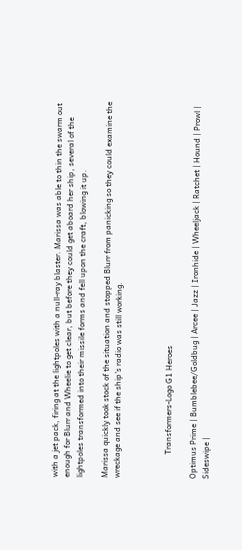with a jet pack, firing at the lightpoles with a null-ray blaster. Marissa was able to thin the swarm out enough for Blurr and Wheelie to get clear, but before they could get aboard her ship, several of the lightpoles transformed into their missile forms and fell upon the craft, blowing it up.

Marissa quickly took stock of the situation and stopped Blurr from panicking so they could examine the wreckage and see if the ship's radio was still working.



            Transformers-Logo G1 Heroes

Optimus Prime | Bumblebee/Goldbug | Arcee | Jazz | Ironhide | Wheeljack | Ratchet | Hound | Prowl | Sideswipe |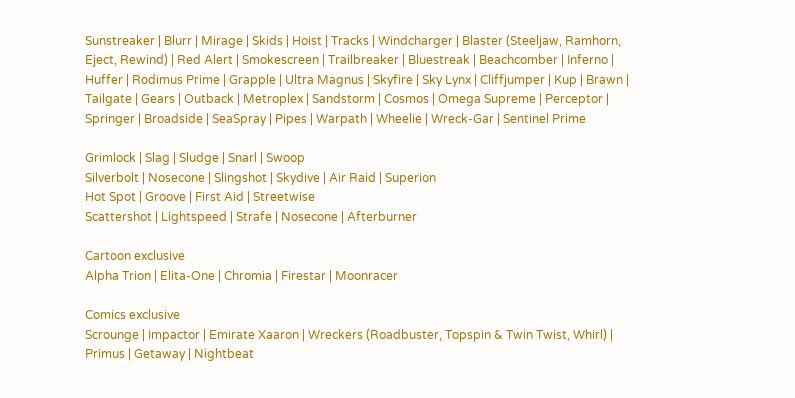Sunstreaker | Blurr | Mirage | Skids | Hoist | Tracks | Windcharger | Blaster (Steeljaw, Ramhorn, Eject, Rewind) | Red Alert | Smokescreen | Trailbreaker | Bluestreak | Beachcomber | Inferno | Huffer | Rodimus Prime | Grapple | Ultra Magnus | Skyfire | Sky Lynx | Cliffjumper | Kup | Brawn | Tailgate | Gears | Outback | Metroplex | Sandstorm | Cosmos | Omega Supreme | Perceptor | Springer | Broadside | SeaSpray | Pipes | Warpath | Wheelie | Wreck-Gar | Sentinel Prime

Grimlock | Slag | Sludge | Snarl | Swoop
Silverbolt | Nosecone | Slingshot | Skydive | Air Raid | Superion
Hot Spot | Groove | First Aid | Streetwise
Scattershot | Lightspeed | Strafe | Nosecone | Afterburner

Cartoon exclusive
Alpha Trion | Elita-One | Chromia | Firestar | Moonracer

Comics exclusive
Scrounge | Impactor | Emirate Xaaron | Wreckers (Roadbuster, Topspin & Twin Twist, Whirl) | Primus | Getaway | Nightbeat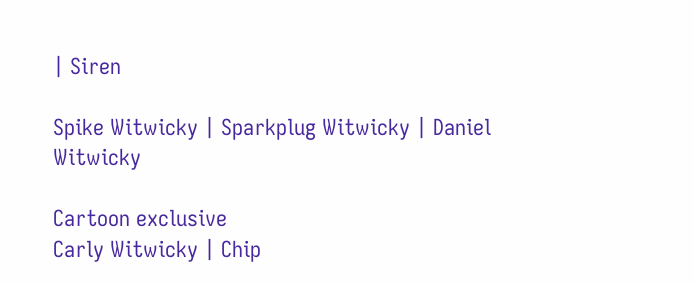| Siren

Spike Witwicky | Sparkplug Witwicky | Daniel Witwicky

Cartoon exclusive
Carly Witwicky | Chip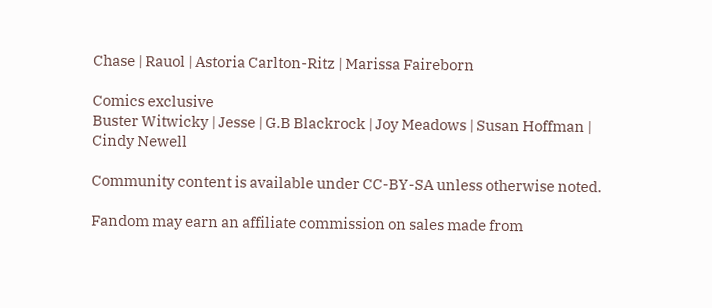Chase | Rauol | Astoria Carlton-Ritz | Marissa Faireborn

Comics exclusive
Buster Witwicky | Jesse | G.B Blackrock | Joy Meadows | Susan Hoffman | Cindy Newell

Community content is available under CC-BY-SA unless otherwise noted.

Fandom may earn an affiliate commission on sales made from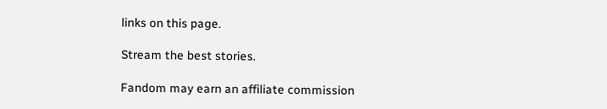links on this page.

Stream the best stories.

Fandom may earn an affiliate commission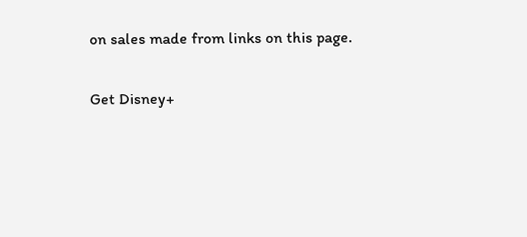on sales made from links on this page.

Get Disney+